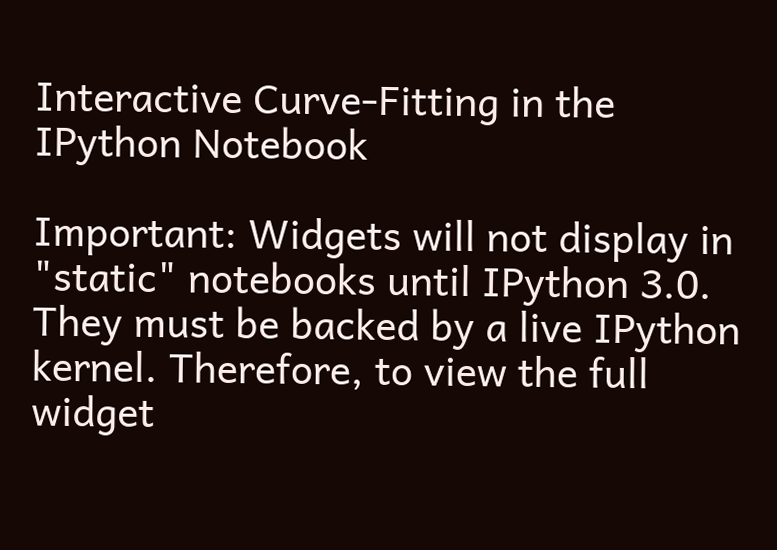Interactive Curve-Fitting in the IPython Notebook

Important: Widgets will not display in "static" notebooks until IPython 3.0. They must be backed by a live IPython kernel. Therefore, to view the full widget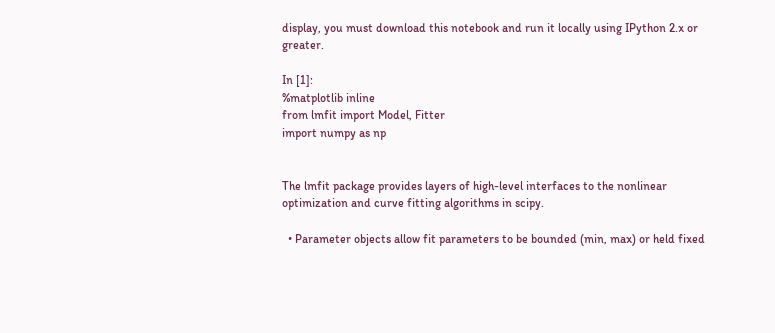display, you must download this notebook and run it locally using IPython 2.x or greater.

In [1]:
%matplotlib inline
from lmfit import Model, Fitter
import numpy as np


The lmfit package provides layers of high-level interfaces to the nonlinear optimization and curve fitting algorithms in scipy.

  • Parameter objects allow fit parameters to be bounded (min, max) or held fixed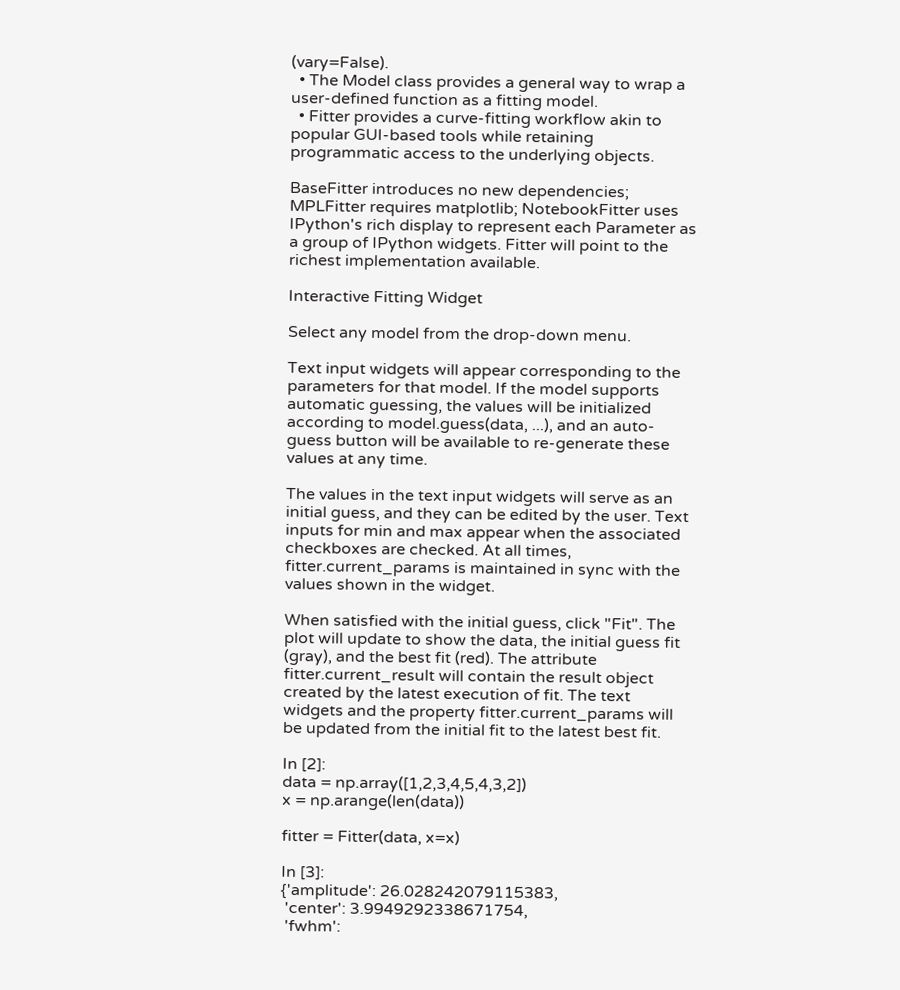(vary=False).
  • The Model class provides a general way to wrap a user-defined function as a fitting model.
  • Fitter provides a curve-fitting workflow akin to popular GUI-based tools while retaining programmatic access to the underlying objects.

BaseFitter introduces no new dependencies; MPLFitter requires matplotlib; NotebookFitter uses IPython's rich display to represent each Parameter as a group of IPython widgets. Fitter will point to the richest implementation available.

Interactive Fitting Widget

Select any model from the drop-down menu.

Text input widgets will appear corresponding to the parameters for that model. If the model supports automatic guessing, the values will be initialized according to model.guess(data, ...), and an auto-guess button will be available to re-generate these values at any time.

The values in the text input widgets will serve as an initial guess, and they can be edited by the user. Text inputs for min and max appear when the associated checkboxes are checked. At all times, fitter.current_params is maintained in sync with the values shown in the widget.

When satisfied with the initial guess, click "Fit". The plot will update to show the data, the initial guess fit (gray), and the best fit (red). The attribute fitter.current_result will contain the result object created by the latest execution of fit. The text widgets and the property fitter.current_params will be updated from the initial fit to the latest best fit.

In [2]:
data = np.array([1,2,3,4,5,4,3,2])
x = np.arange(len(data))

fitter = Fitter(data, x=x)

In [3]:
{'amplitude': 26.028242079115383,
 'center': 3.9949292338671754,
 'fwhm':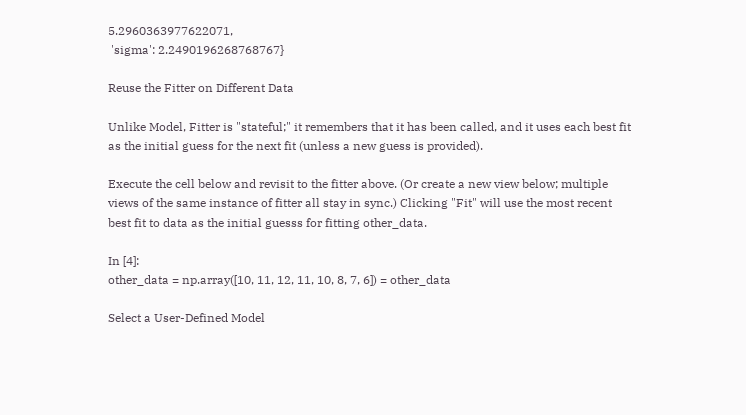5.2960363977622071,
 'sigma': 2.2490196268768767}

Reuse the Fitter on Different Data

Unlike Model, Fitter is "stateful;" it remembers that it has been called, and it uses each best fit as the initial guess for the next fit (unless a new guess is provided).

Execute the cell below and revisit to the fitter above. (Or create a new view below; multiple views of the same instance of fitter all stay in sync.) Clicking "Fit" will use the most recent best fit to data as the initial guesss for fitting other_data.

In [4]:
other_data = np.array([10, 11, 12, 11, 10, 8, 7, 6]) = other_data

Select a User-Defined Model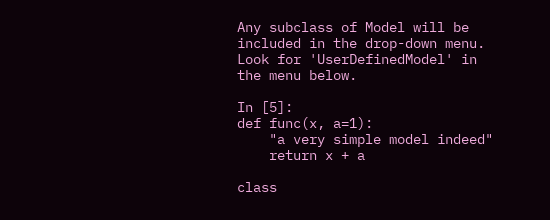Any subclass of Model will be included in the drop-down menu. Look for 'UserDefinedModel' in the menu below.

In [5]:
def func(x, a=1):
    "a very simple model indeed"
    return x + a

class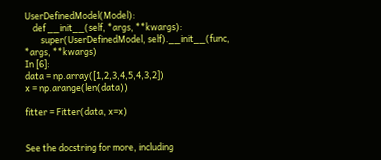UserDefinedModel(Model):
    def __init__(self, *args, **kwargs):
        super(UserDefinedModel, self).__init__(func, *args, **kwargs)
In [6]:
data = np.array([1,2,3,4,5,4,3,2])
x = np.arange(len(data))

fitter = Fitter(data, x=x)


See the docstring for more, including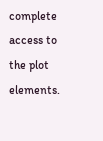complete access to the plot elements.